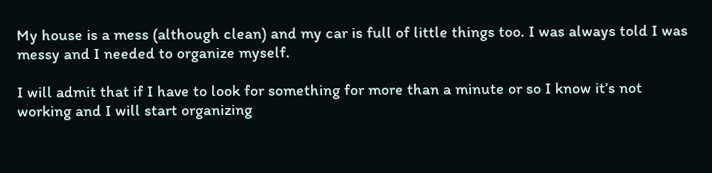My house is a mess (although clean) and my car is full of little things too. I was always told I was messy and I needed to organize myself.

I will admit that if I have to look for something for more than a minute or so I know it’s not working and I will start organizing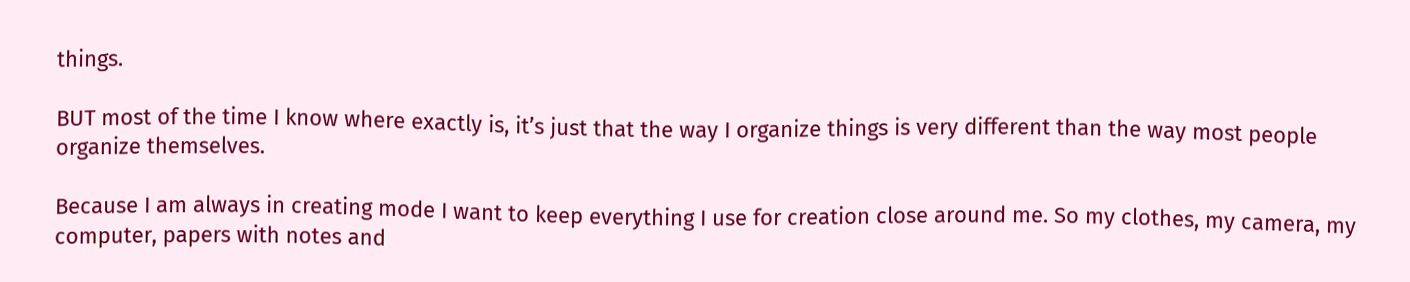things.

BUT most of the time I know where exactly is, it’s just that the way I organize things is very different than the way most people organize themselves.

Because I am always in creating mode I want to keep everything I use for creation close around me. So my clothes, my camera, my computer, papers with notes and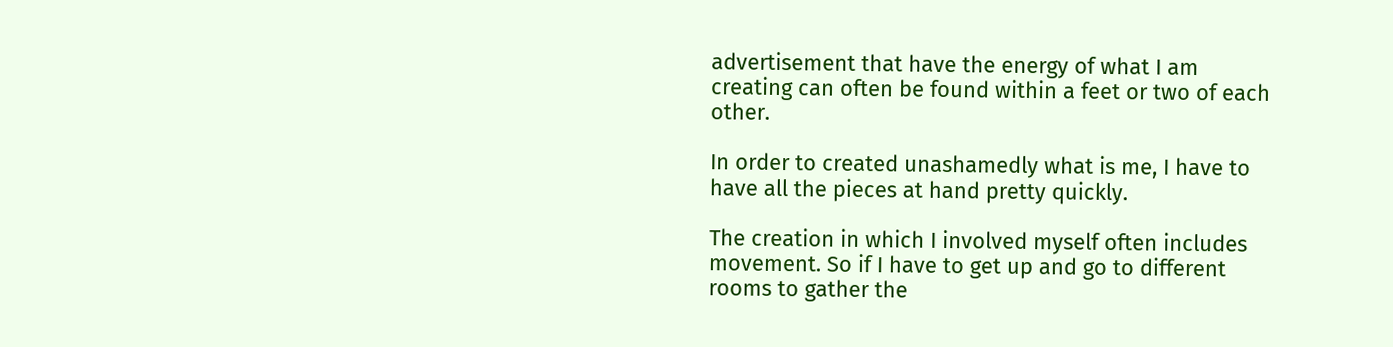advertisement that have the energy of what I am creating can often be found within a feet or two of each other.

In order to created unashamedly what is me, I have to have all the pieces at hand pretty quickly.

The creation in which I involved myself often includes movement. So if I have to get up and go to different rooms to gather the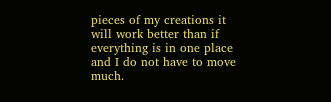pieces of my creations it will work better than if everything is in one place and I do not have to move much.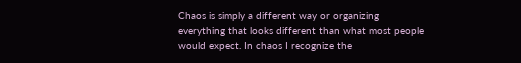Chaos is simply a different way or organizing everything that looks different than what most people would expect. In chaos I recognize the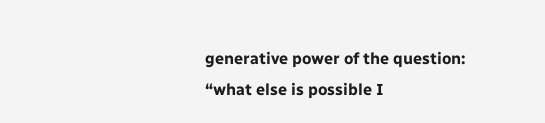generative power of the question: “what else is possible I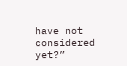have not considered yet?”